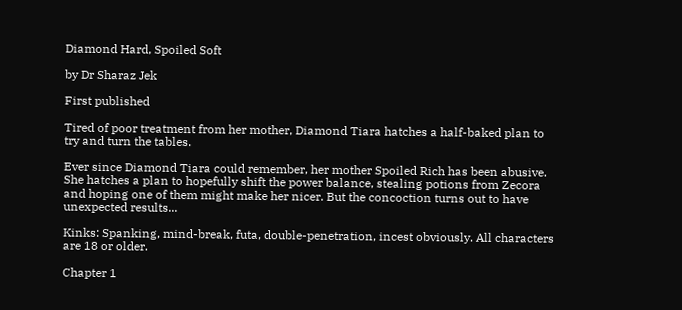Diamond Hard, Spoiled Soft

by Dr Sharaz Jek

First published

Tired of poor treatment from her mother, Diamond Tiara hatches a half-baked plan to try and turn the tables.

Ever since Diamond Tiara could remember, her mother Spoiled Rich has been abusive. She hatches a plan to hopefully shift the power balance, stealing potions from Zecora and hoping one of them might make her nicer. But the concoction turns out to have unexpected results...

Kinks: Spanking, mind-break, futa, double-penetration, incest obviously. All characters are 18 or older.

Chapter 1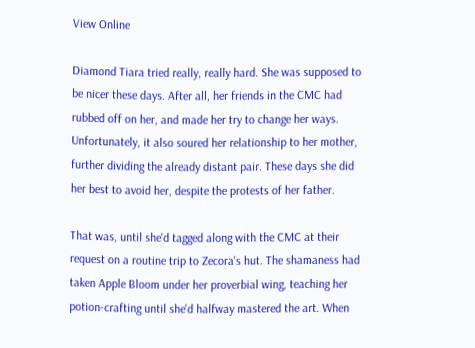View Online

Diamond Tiara tried really, really hard. She was supposed to be nicer these days. After all, her friends in the CMC had rubbed off on her, and made her try to change her ways. Unfortunately, it also soured her relationship to her mother, further dividing the already distant pair. These days she did her best to avoid her, despite the protests of her father.

That was, until she'd tagged along with the CMC at their request on a routine trip to Zecora's hut. The shamaness had taken Apple Bloom under her proverbial wing, teaching her potion-crafting until she'd halfway mastered the art. When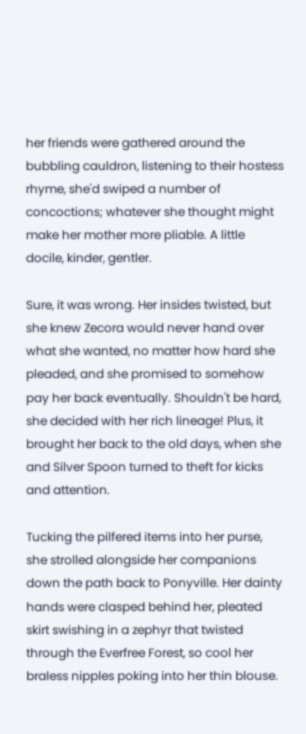her friends were gathered around the bubbling cauldron, listening to their hostess rhyme, she'd swiped a number of concoctions; whatever she thought might make her mother more pliable. A little docile, kinder, gentler.

Sure, it was wrong. Her insides twisted, but she knew Zecora would never hand over what she wanted, no matter how hard she pleaded, and she promised to somehow pay her back eventually. Shouldn't be hard, she decided with her rich lineage! Plus, it brought her back to the old days, when she and Silver Spoon turned to theft for kicks and attention.

Tucking the pilfered items into her purse, she strolled alongside her companions down the path back to Ponyville. Her dainty hands were clasped behind her, pleated skirt swishing in a zephyr that twisted through the Everfree Forest, so cool her braless nipples poking into her thin blouse.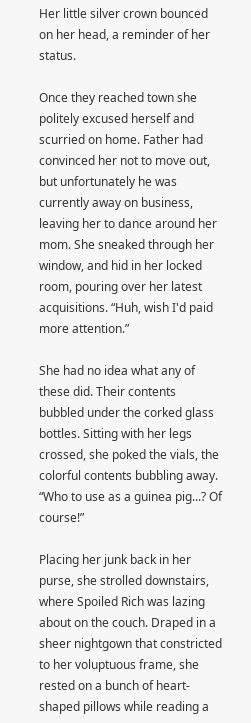Her little silver crown bounced on her head, a reminder of her status.

Once they reached town she politely excused herself and scurried on home. Father had convinced her not to move out, but unfortunately he was currently away on business, leaving her to dance around her mom. She sneaked through her window, and hid in her locked room, pouring over her latest acquisitions. “Huh, wish I'd paid more attention.”

She had no idea what any of these did. Their contents bubbled under the corked glass bottles. Sitting with her legs crossed, she poked the vials, the colorful contents bubbling away. “Who to use as a guinea pig...? Of course!”

Placing her junk back in her purse, she strolled downstairs, where Spoiled Rich was lazing about on the couch. Draped in a sheer nightgown that constricted to her voluptuous frame, she rested on a bunch of heart-shaped pillows while reading a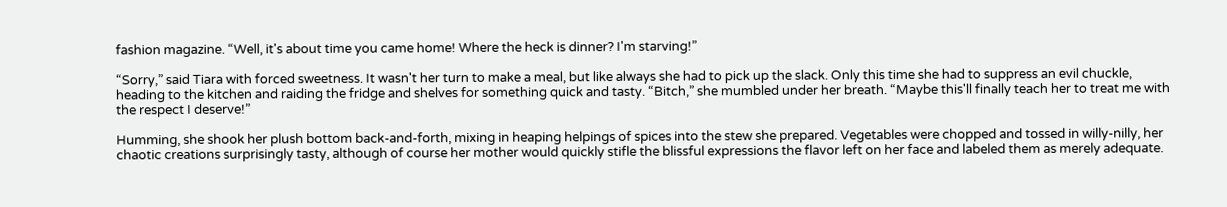fashion magazine. “Well, it's about time you came home! Where the heck is dinner? I'm starving!”

“Sorry,” said Tiara with forced sweetness. It wasn't her turn to make a meal, but like always she had to pick up the slack. Only this time she had to suppress an evil chuckle, heading to the kitchen and raiding the fridge and shelves for something quick and tasty. “Bitch,” she mumbled under her breath. “Maybe this'll finally teach her to treat me with the respect I deserve!”

Humming, she shook her plush bottom back-and-forth, mixing in heaping helpings of spices into the stew she prepared. Vegetables were chopped and tossed in willy-nilly, her chaotic creations surprisingly tasty, although of course her mother would quickly stifle the blissful expressions the flavor left on her face and labeled them as merely adequate.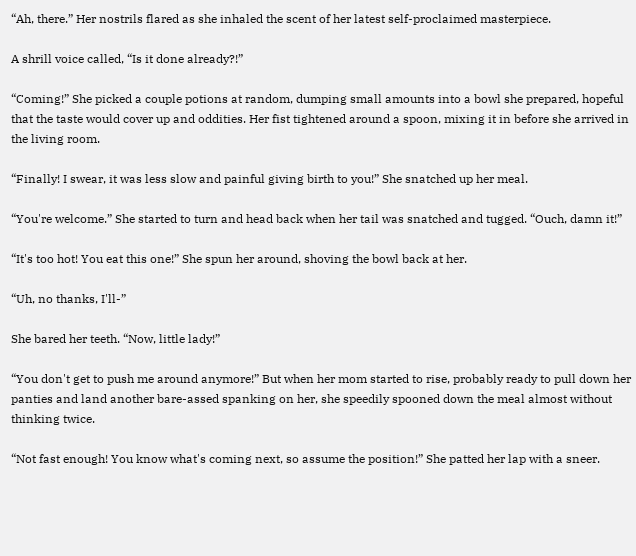“Ah, there.” Her nostrils flared as she inhaled the scent of her latest self-proclaimed masterpiece.

A shrill voice called, “Is it done already?!”

“Coming!” She picked a couple potions at random, dumping small amounts into a bowl she prepared, hopeful that the taste would cover up and oddities. Her fist tightened around a spoon, mixing it in before she arrived in the living room.

“Finally! I swear, it was less slow and painful giving birth to you!” She snatched up her meal.

“You're welcome.” She started to turn and head back when her tail was snatched and tugged. “Ouch, damn it!”

“It's too hot! You eat this one!” She spun her around, shoving the bowl back at her.

“Uh, no thanks, I'll-”

She bared her teeth. “Now, little lady!”

“You don't get to push me around anymore!” But when her mom started to rise, probably ready to pull down her panties and land another bare-assed spanking on her, she speedily spooned down the meal almost without thinking twice.

“Not fast enough! You know what's coming next, so assume the position!” She patted her lap with a sneer.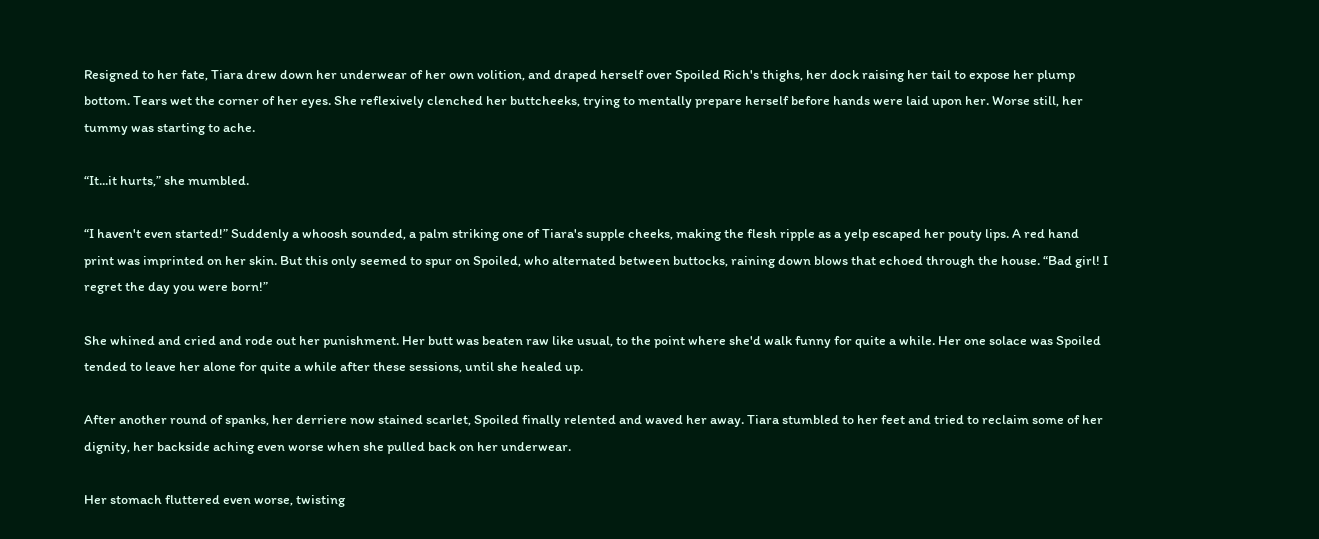Resigned to her fate, Tiara drew down her underwear of her own volition, and draped herself over Spoiled Rich's thighs, her dock raising her tail to expose her plump bottom. Tears wet the corner of her eyes. She reflexively clenched her buttcheeks, trying to mentally prepare herself before hands were laid upon her. Worse still, her tummy was starting to ache.

“It...it hurts,” she mumbled.

“I haven't even started!” Suddenly a whoosh sounded, a palm striking one of Tiara's supple cheeks, making the flesh ripple as a yelp escaped her pouty lips. A red hand print was imprinted on her skin. But this only seemed to spur on Spoiled, who alternated between buttocks, raining down blows that echoed through the house. “Bad girl! I regret the day you were born!”

She whined and cried and rode out her punishment. Her butt was beaten raw like usual, to the point where she'd walk funny for quite a while. Her one solace was Spoiled tended to leave her alone for quite a while after these sessions, until she healed up.

After another round of spanks, her derriere now stained scarlet, Spoiled finally relented and waved her away. Tiara stumbled to her feet and tried to reclaim some of her dignity, her backside aching even worse when she pulled back on her underwear.

Her stomach fluttered even worse, twisting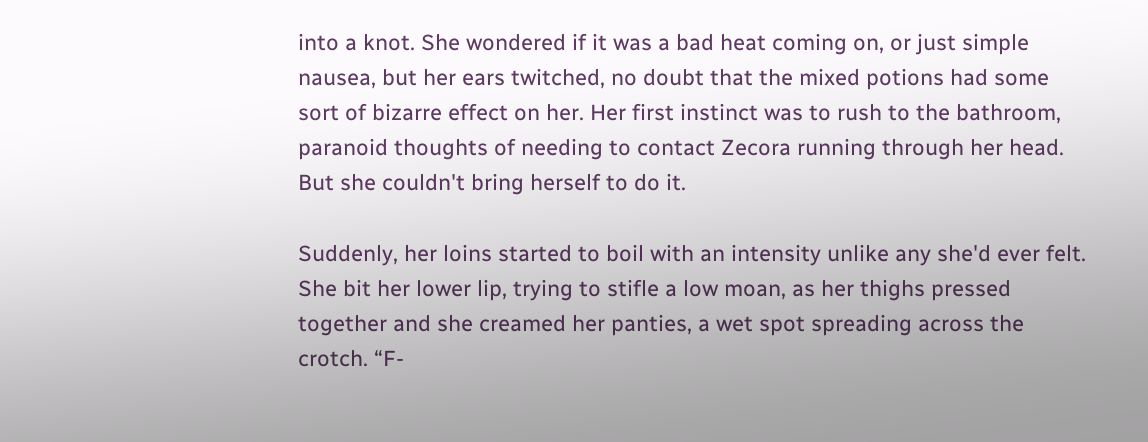into a knot. She wondered if it was a bad heat coming on, or just simple nausea, but her ears twitched, no doubt that the mixed potions had some sort of bizarre effect on her. Her first instinct was to rush to the bathroom, paranoid thoughts of needing to contact Zecora running through her head. But she couldn't bring herself to do it.

Suddenly, her loins started to boil with an intensity unlike any she'd ever felt. She bit her lower lip, trying to stifle a low moan, as her thighs pressed together and she creamed her panties, a wet spot spreading across the crotch. “F-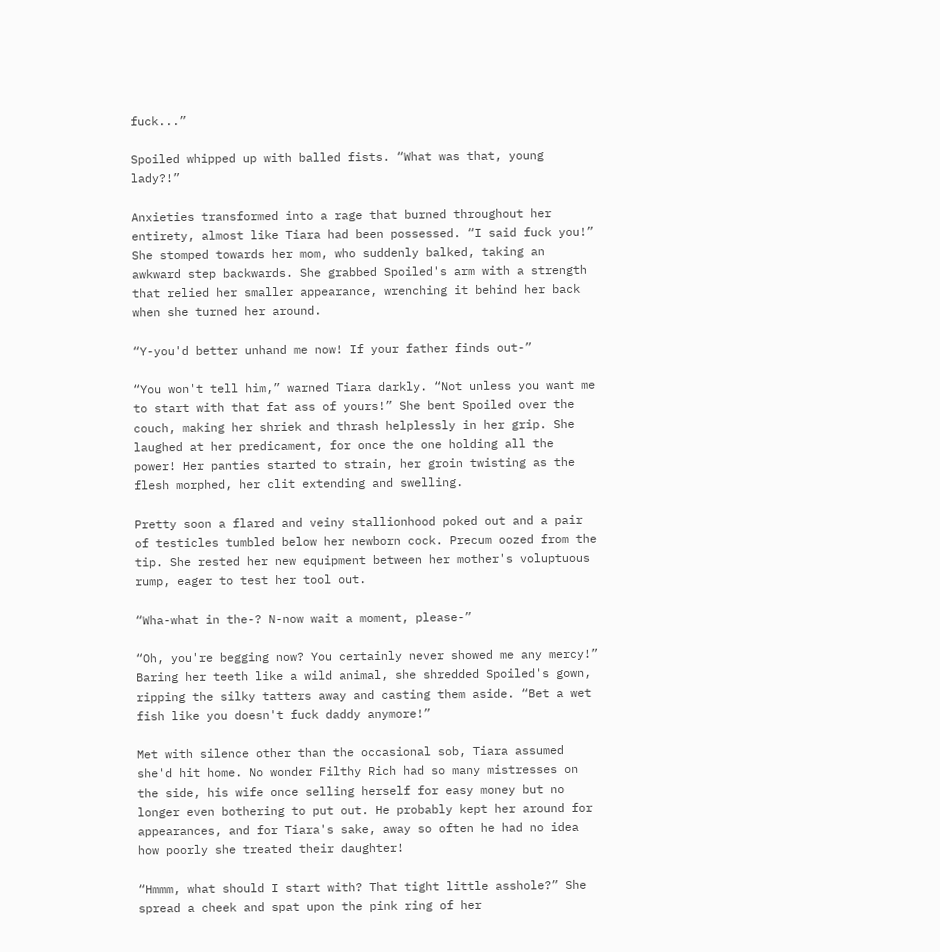fuck...”

Spoiled whipped up with balled fists. “What was that, young lady?!”

Anxieties transformed into a rage that burned throughout her entirety, almost like Tiara had been possessed. “I said fuck you!” She stomped towards her mom, who suddenly balked, taking an awkward step backwards. She grabbed Spoiled's arm with a strength that relied her smaller appearance, wrenching it behind her back when she turned her around.

“Y-you'd better unhand me now! If your father finds out-”

“You won't tell him,” warned Tiara darkly. “Not unless you want me to start with that fat ass of yours!” She bent Spoiled over the couch, making her shriek and thrash helplessly in her grip. She laughed at her predicament, for once the one holding all the power! Her panties started to strain, her groin twisting as the flesh morphed, her clit extending and swelling.

Pretty soon a flared and veiny stallionhood poked out and a pair of testicles tumbled below her newborn cock. Precum oozed from the tip. She rested her new equipment between her mother's voluptuous rump, eager to test her tool out.

“Wha-what in the-? N-now wait a moment, please-”

“Oh, you're begging now? You certainly never showed me any mercy!” Baring her teeth like a wild animal, she shredded Spoiled's gown, ripping the silky tatters away and casting them aside. “Bet a wet fish like you doesn't fuck daddy anymore!”

Met with silence other than the occasional sob, Tiara assumed she'd hit home. No wonder Filthy Rich had so many mistresses on the side, his wife once selling herself for easy money but no longer even bothering to put out. He probably kept her around for appearances, and for Tiara's sake, away so often he had no idea how poorly she treated their daughter!

“Hmmm, what should I start with? That tight little asshole?” She spread a cheek and spat upon the pink ring of her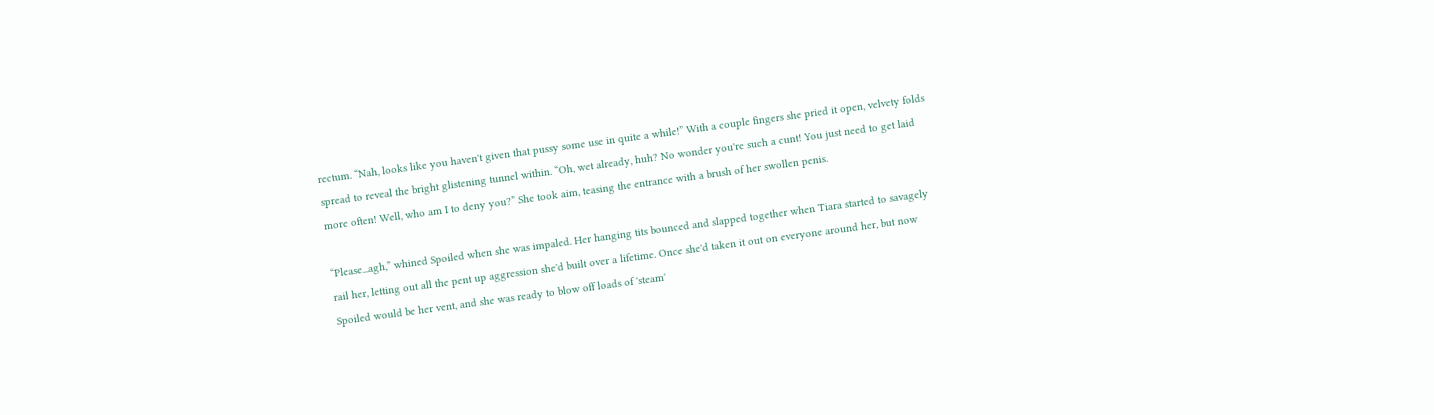rectum. “Nah, looks like you haven't given that pussy some use in quite a while!” With a couple fingers she pried it open, velvety folds spread to reveal the bright glistening tunnel within. “Oh, wet already, huh? No wonder you're such a cunt! You just need to get laid more often! Well, who am I to deny you?” She took aim, teasing the entrance with a brush of her swollen penis.

“Please...agh,” whined Spoiled when she was impaled. Her hanging tits bounced and slapped together when Tiara started to savagely rail her, letting out all the pent up aggression she'd built over a lifetime. Once she'd taken it out on everyone around her, but now Spoiled would be her vent, and she was ready to blow off loads of 'steam'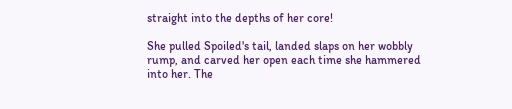straight into the depths of her core!

She pulled Spoiled's tail, landed slaps on her wobbly rump, and carved her open each time she hammered into her. The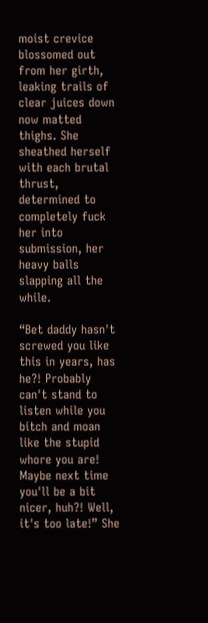moist crevice blossomed out from her girth, leaking trails of clear juices down now matted thighs. She sheathed herself with each brutal thrust, determined to completely fuck her into submission, her heavy balls slapping all the while.

“Bet daddy hasn't screwed you like this in years, has he?! Probably can't stand to listen while you bitch and moan like the stupid whore you are! Maybe next time you'll be a bit nicer, huh?! Well, it's too late!” She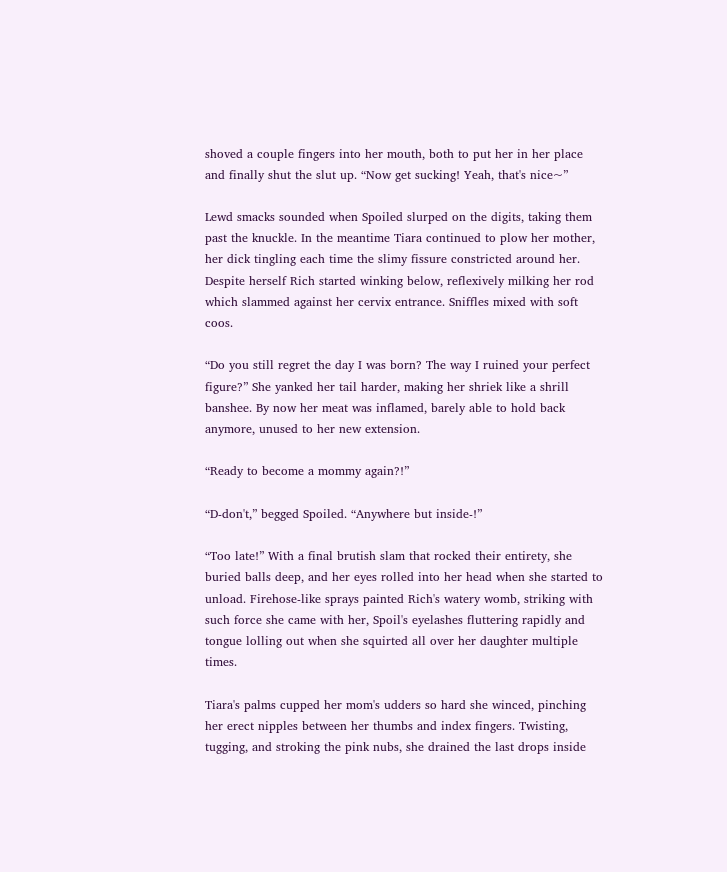shoved a couple fingers into her mouth, both to put her in her place and finally shut the slut up. “Now get sucking! Yeah, that's nice~”

Lewd smacks sounded when Spoiled slurped on the digits, taking them past the knuckle. In the meantime Tiara continued to plow her mother, her dick tingling each time the slimy fissure constricted around her. Despite herself Rich started winking below, reflexively milking her rod which slammed against her cervix entrance. Sniffles mixed with soft coos.

“Do you still regret the day I was born? The way I ruined your perfect figure?” She yanked her tail harder, making her shriek like a shrill banshee. By now her meat was inflamed, barely able to hold back anymore, unused to her new extension.

“Ready to become a mommy again?!”

“D-don't,” begged Spoiled. “Anywhere but inside-!”

“Too late!” With a final brutish slam that rocked their entirety, she buried balls deep, and her eyes rolled into her head when she started to unload. Firehose-like sprays painted Rich's watery womb, striking with such force she came with her, Spoil's eyelashes fluttering rapidly and tongue lolling out when she squirted all over her daughter multiple times.

Tiara's palms cupped her mom's udders so hard she winced, pinching her erect nipples between her thumbs and index fingers. Twisting, tugging, and stroking the pink nubs, she drained the last drops inside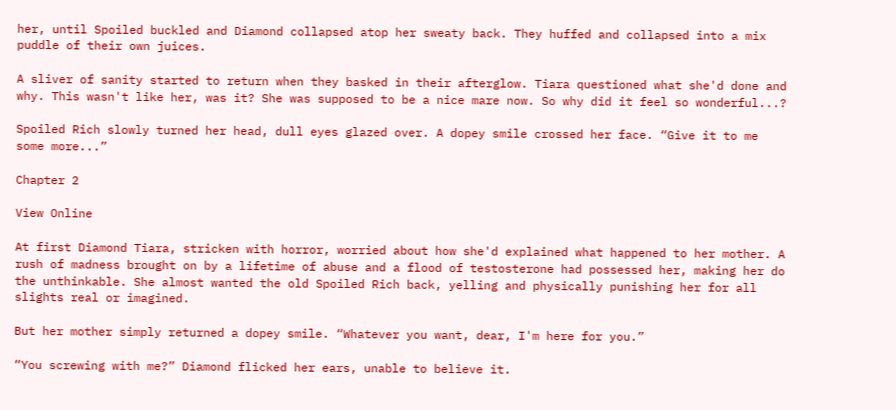her, until Spoiled buckled and Diamond collapsed atop her sweaty back. They huffed and collapsed into a mix puddle of their own juices.

A sliver of sanity started to return when they basked in their afterglow. Tiara questioned what she'd done and why. This wasn't like her, was it? She was supposed to be a nice mare now. So why did it feel so wonderful...?

Spoiled Rich slowly turned her head, dull eyes glazed over. A dopey smile crossed her face. “Give it to me some more...”

Chapter 2

View Online

At first Diamond Tiara, stricken with horror, worried about how she'd explained what happened to her mother. A rush of madness brought on by a lifetime of abuse and a flood of testosterone had possessed her, making her do the unthinkable. She almost wanted the old Spoiled Rich back, yelling and physically punishing her for all slights real or imagined.

But her mother simply returned a dopey smile. “Whatever you want, dear, I'm here for you.”

“You screwing with me?” Diamond flicked her ears, unable to believe it.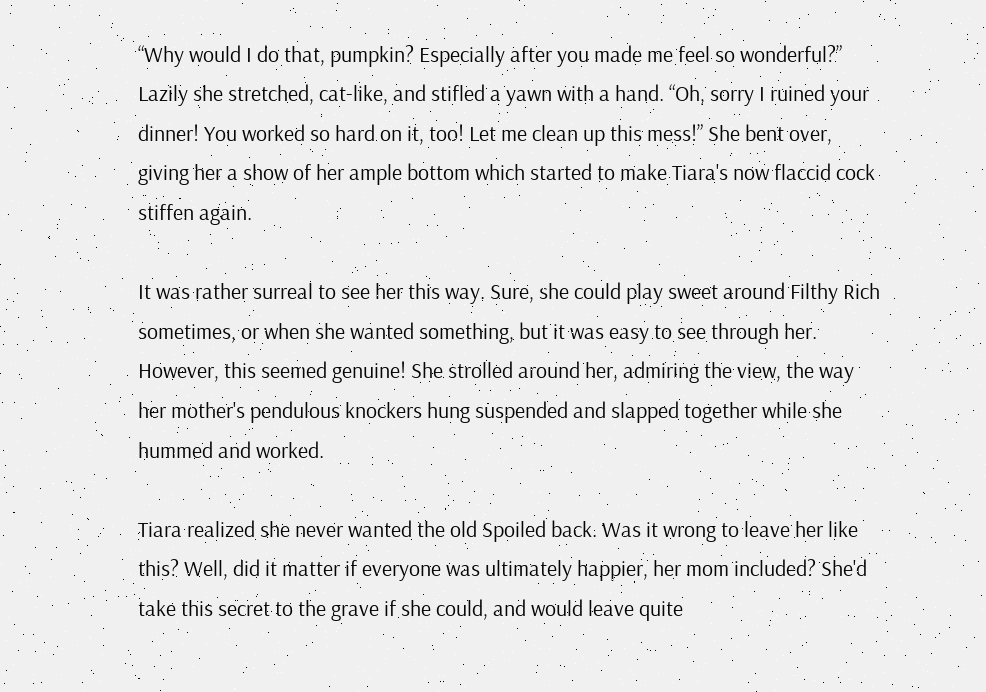“Why would I do that, pumpkin? Especially after you made me feel so wonderful?” Lazily she stretched, cat-like, and stifled a yawn with a hand. “Oh, sorry I ruined your dinner! You worked so hard on it, too! Let me clean up this mess!” She bent over, giving her a show of her ample bottom which started to make Tiara's now flaccid cock stiffen again.

It was rather surreal to see her this way. Sure, she could play sweet around Filthy Rich sometimes, or when she wanted something, but it was easy to see through her. However, this seemed genuine! She strolled around her, admiring the view, the way her mother's pendulous knockers hung suspended and slapped together while she hummed and worked.

Tiara realized she never wanted the old Spoiled back. Was it wrong to leave her like this? Well, did it matter if everyone was ultimately happier, her mom included? She'd take this secret to the grave if she could, and would leave quite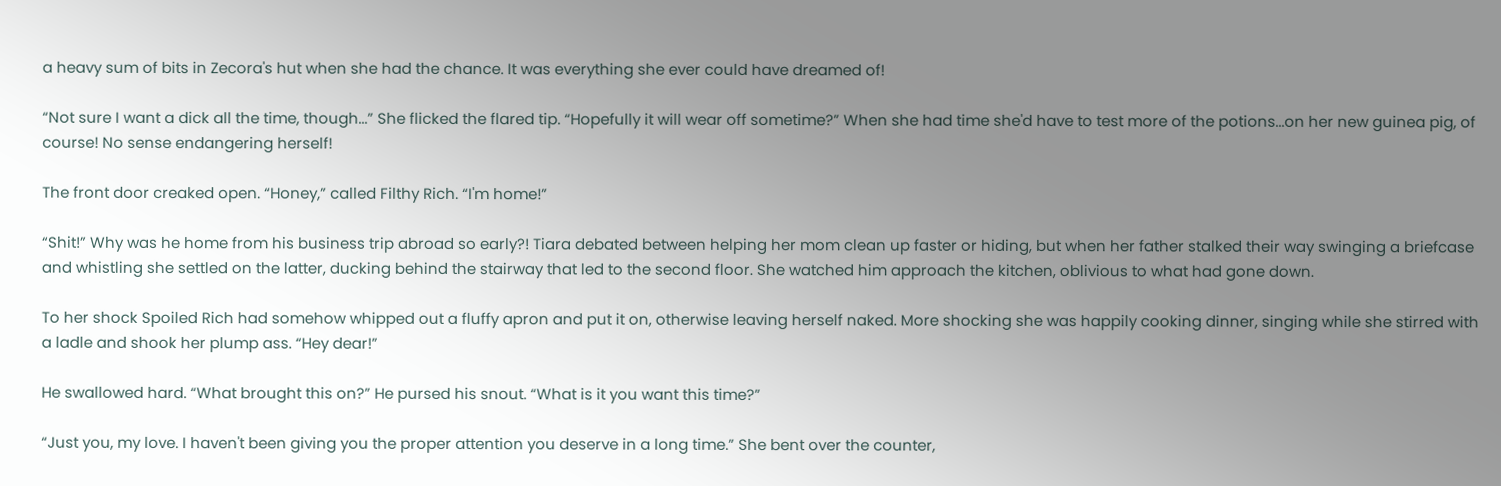a heavy sum of bits in Zecora's hut when she had the chance. It was everything she ever could have dreamed of!

“Not sure I want a dick all the time, though...” She flicked the flared tip. “Hopefully it will wear off sometime?” When she had time she'd have to test more of the potions...on her new guinea pig, of course! No sense endangering herself!

The front door creaked open. “Honey,” called Filthy Rich. “I'm home!”

“Shit!” Why was he home from his business trip abroad so early?! Tiara debated between helping her mom clean up faster or hiding, but when her father stalked their way swinging a briefcase and whistling she settled on the latter, ducking behind the stairway that led to the second floor. She watched him approach the kitchen, oblivious to what had gone down.

To her shock Spoiled Rich had somehow whipped out a fluffy apron and put it on, otherwise leaving herself naked. More shocking she was happily cooking dinner, singing while she stirred with a ladle and shook her plump ass. “Hey dear!”

He swallowed hard. “What brought this on?” He pursed his snout. “What is it you want this time?”

“Just you, my love. I haven't been giving you the proper attention you deserve in a long time.” She bent over the counter,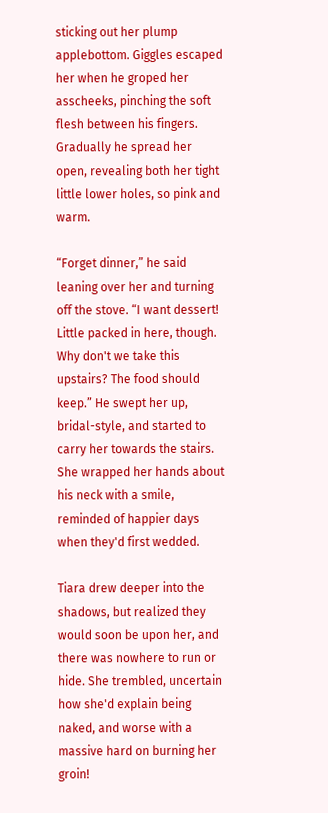sticking out her plump applebottom. Giggles escaped her when he groped her asscheeks, pinching the soft flesh between his fingers. Gradually he spread her open, revealing both her tight little lower holes, so pink and warm.

“Forget dinner,” he said leaning over her and turning off the stove. “I want dessert! Little packed in here, though. Why don't we take this upstairs? The food should keep.” He swept her up, bridal-style, and started to carry her towards the stairs. She wrapped her hands about his neck with a smile, reminded of happier days when they'd first wedded.

Tiara drew deeper into the shadows, but realized they would soon be upon her, and there was nowhere to run or hide. She trembled, uncertain how she'd explain being naked, and worse with a massive hard on burning her groin!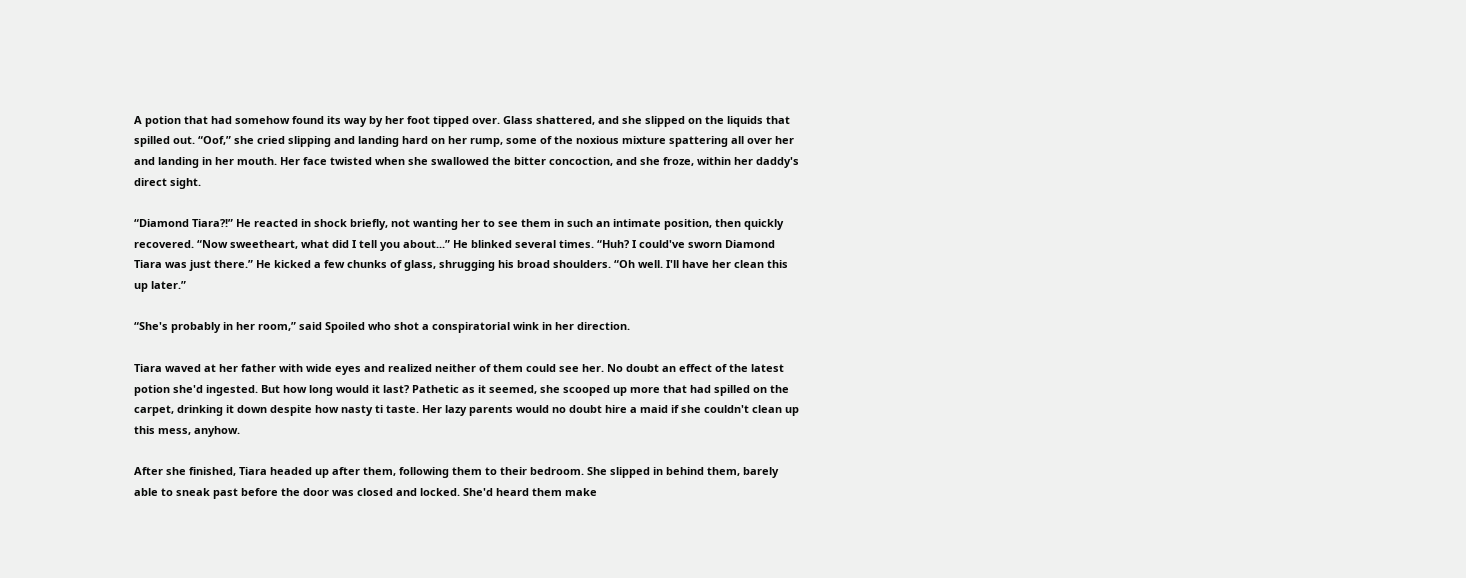A potion that had somehow found its way by her foot tipped over. Glass shattered, and she slipped on the liquids that spilled out. “Oof,” she cried slipping and landing hard on her rump, some of the noxious mixture spattering all over her and landing in her mouth. Her face twisted when she swallowed the bitter concoction, and she froze, within her daddy's direct sight.

“Diamond Tiara?!” He reacted in shock briefly, not wanting her to see them in such an intimate position, then quickly recovered. “Now sweetheart, what did I tell you about...” He blinked several times. “Huh? I could've sworn Diamond Tiara was just there.” He kicked a few chunks of glass, shrugging his broad shoulders. “Oh well. I'll have her clean this up later.”

“She's probably in her room,” said Spoiled who shot a conspiratorial wink in her direction.

Tiara waved at her father with wide eyes and realized neither of them could see her. No doubt an effect of the latest potion she'd ingested. But how long would it last? Pathetic as it seemed, she scooped up more that had spilled on the carpet, drinking it down despite how nasty ti taste. Her lazy parents would no doubt hire a maid if she couldn't clean up this mess, anyhow.

After she finished, Tiara headed up after them, following them to their bedroom. She slipped in behind them, barely able to sneak past before the door was closed and locked. She'd heard them make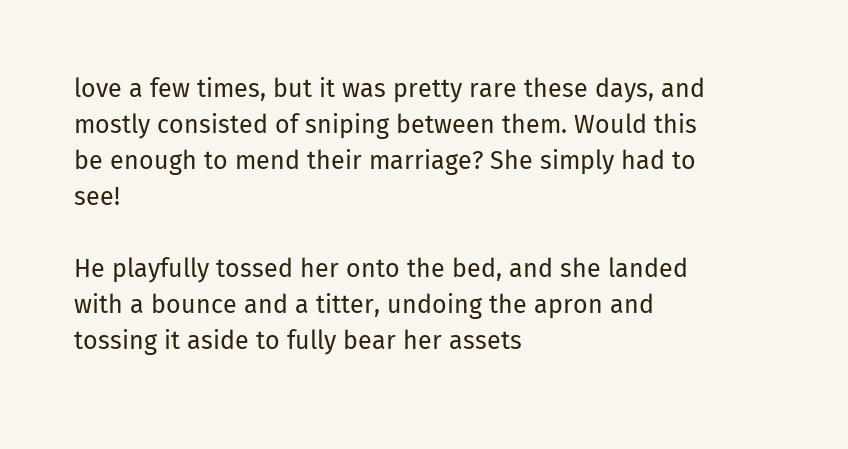love a few times, but it was pretty rare these days, and mostly consisted of sniping between them. Would this be enough to mend their marriage? She simply had to see!

He playfully tossed her onto the bed, and she landed with a bounce and a titter, undoing the apron and tossing it aside to fully bear her assets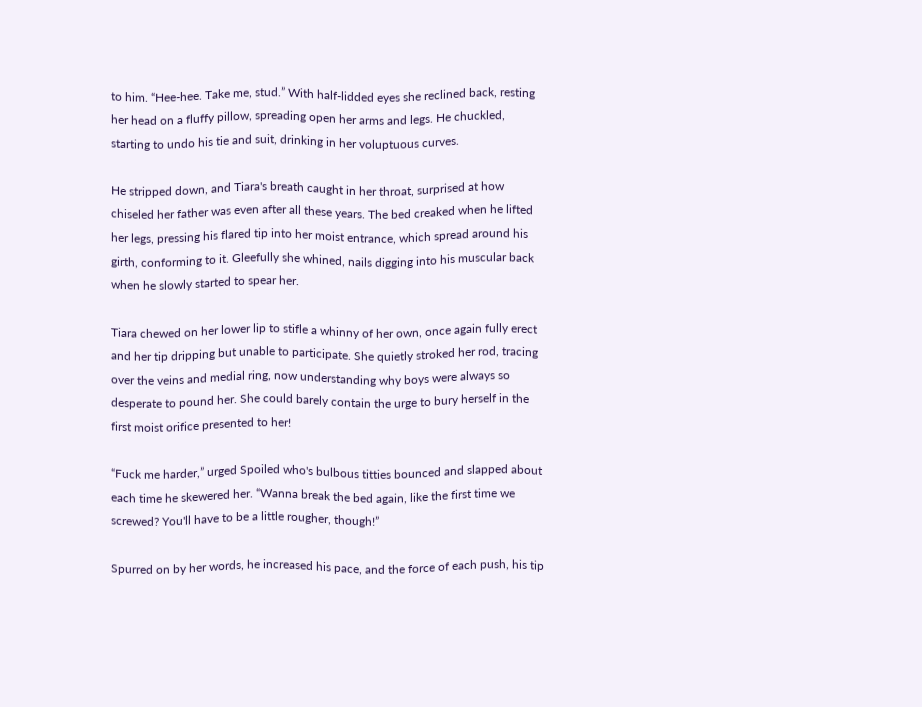to him. “Hee-hee. Take me, stud.” With half-lidded eyes she reclined back, resting her head on a fluffy pillow, spreading open her arms and legs. He chuckled, starting to undo his tie and suit, drinking in her voluptuous curves.

He stripped down, and Tiara's breath caught in her throat, surprised at how chiseled her father was even after all these years. The bed creaked when he lifted her legs, pressing his flared tip into her moist entrance, which spread around his girth, conforming to it. Gleefully she whined, nails digging into his muscular back when he slowly started to spear her.

Tiara chewed on her lower lip to stifle a whinny of her own, once again fully erect and her tip dripping but unable to participate. She quietly stroked her rod, tracing over the veins and medial ring, now understanding why boys were always so desperate to pound her. She could barely contain the urge to bury herself in the first moist orifice presented to her!

“Fuck me harder,” urged Spoiled who's bulbous titties bounced and slapped about each time he skewered her. “Wanna break the bed again, like the first time we screwed? You'll have to be a little rougher, though!”

Spurred on by her words, he increased his pace, and the force of each push, his tip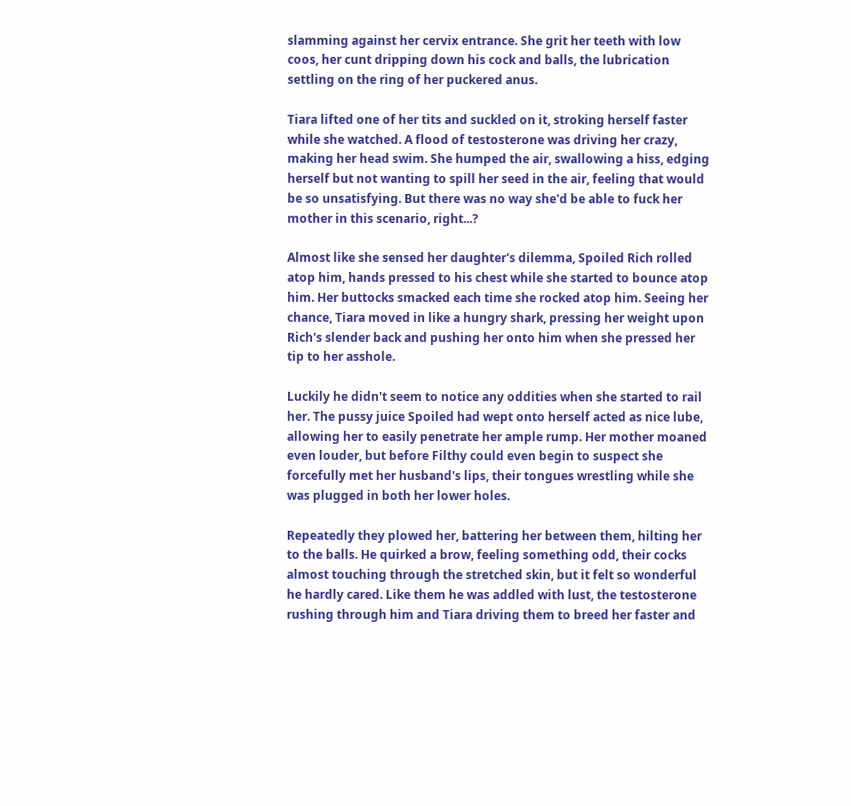slamming against her cervix entrance. She grit her teeth with low coos, her cunt dripping down his cock and balls, the lubrication settling on the ring of her puckered anus.

Tiara lifted one of her tits and suckled on it, stroking herself faster while she watched. A flood of testosterone was driving her crazy, making her head swim. She humped the air, swallowing a hiss, edging herself but not wanting to spill her seed in the air, feeling that would be so unsatisfying. But there was no way she'd be able to fuck her mother in this scenario, right...?

Almost like she sensed her daughter's dilemma, Spoiled Rich rolled atop him, hands pressed to his chest while she started to bounce atop him. Her buttocks smacked each time she rocked atop him. Seeing her chance, Tiara moved in like a hungry shark, pressing her weight upon Rich's slender back and pushing her onto him when she pressed her tip to her asshole.

Luckily he didn't seem to notice any oddities when she started to rail her. The pussy juice Spoiled had wept onto herself acted as nice lube, allowing her to easily penetrate her ample rump. Her mother moaned even louder, but before Filthy could even begin to suspect she forcefully met her husband's lips, their tongues wrestling while she was plugged in both her lower holes.

Repeatedly they plowed her, battering her between them, hilting her to the balls. He quirked a brow, feeling something odd, their cocks almost touching through the stretched skin, but it felt so wonderful he hardly cared. Like them he was addled with lust, the testosterone rushing through him and Tiara driving them to breed her faster and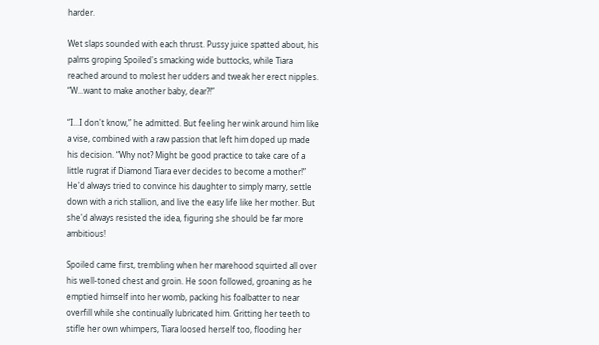harder.

Wet slaps sounded with each thrust. Pussy juice spatted about, his palms groping Spoiled's smacking wide buttocks, while Tiara reached around to molest her udders and tweak her erect nipples. “W...want to make another baby, dear?!”

“I...I don't know,” he admitted. But feeling her wink around him like a vise, combined with a raw passion that left him doped up made his decision. “Why not? Might be good practice to take care of a little rugrat if Diamond Tiara ever decides to become a mother!” He'd always tried to convince his daughter to simply marry, settle down with a rich stallion, and live the easy life like her mother. But she'd always resisted the idea, figuring she should be far more ambitious!

Spoiled came first, trembling when her marehood squirted all over his well-toned chest and groin. He soon followed, groaning as he emptied himself into her womb, packing his foalbatter to near overfill while she continually lubricated him. Gritting her teeth to stifle her own whimpers, Tiara loosed herself too, flooding her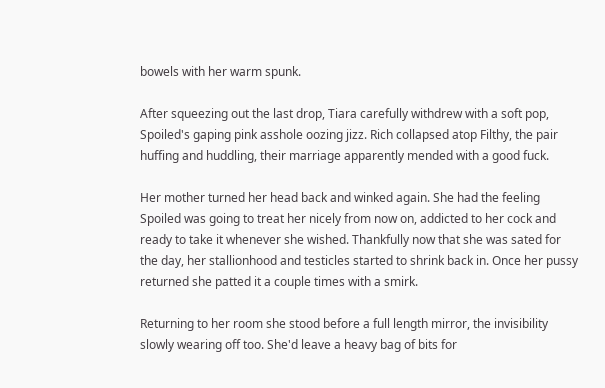bowels with her warm spunk.

After squeezing out the last drop, Tiara carefully withdrew with a soft pop, Spoiled's gaping pink asshole oozing jizz. Rich collapsed atop Filthy, the pair huffing and huddling, their marriage apparently mended with a good fuck.

Her mother turned her head back and winked again. She had the feeling Spoiled was going to treat her nicely from now on, addicted to her cock and ready to take it whenever she wished. Thankfully now that she was sated for the day, her stallionhood and testicles started to shrink back in. Once her pussy returned she patted it a couple times with a smirk.

Returning to her room she stood before a full length mirror, the invisibility slowly wearing off too. She'd leave a heavy bag of bits for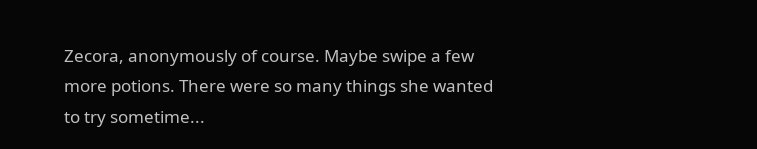Zecora, anonymously of course. Maybe swipe a few more potions. There were so many things she wanted to try sometime...